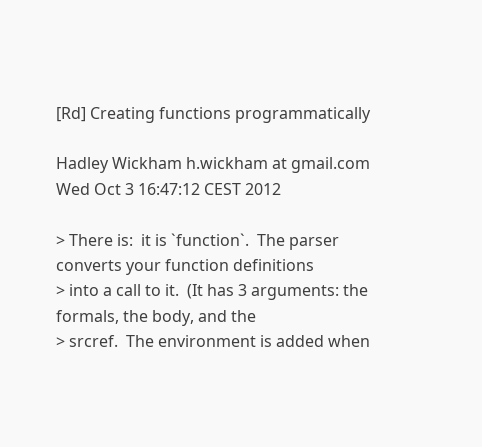[Rd] Creating functions programmatically

Hadley Wickham h.wickham at gmail.com
Wed Oct 3 16:47:12 CEST 2012

> There is:  it is `function`.  The parser converts your function definitions
> into a call to it.  (It has 3 arguments: the formals, the body, and the
> srcref.  The environment is added when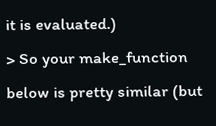it is evaluated.)
> So your make_function below is pretty similar (but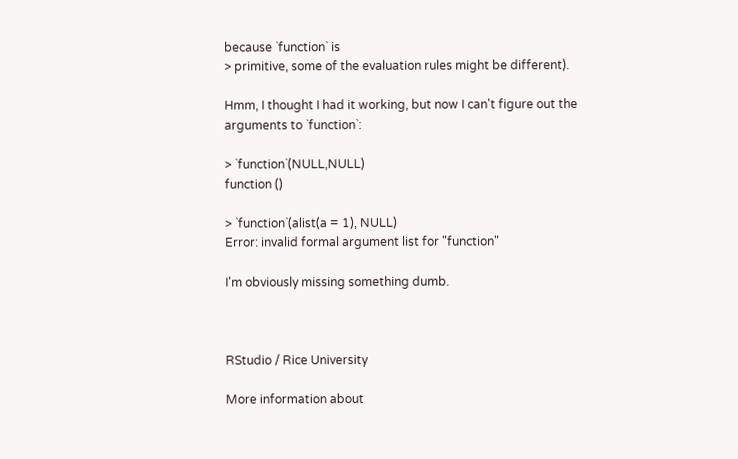because `function` is
> primitive, some of the evaluation rules might be different).

Hmm, I thought I had it working, but now I can't figure out the
arguments to `function`:

> `function`(NULL,NULL)
function ()

> `function`(alist(a = 1), NULL)
Error: invalid formal argument list for "function"

I'm obviously missing something dumb.



RStudio / Rice University

More information about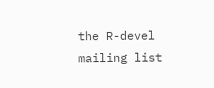the R-devel mailing list